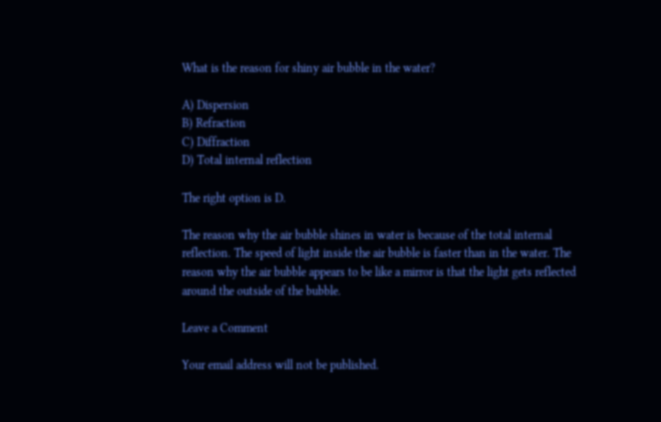What is the reason for shiny air bubble in the water?

A) Dispersion
B) Refraction
C) Diffraction
D) Total internal reflection

The right option is D.

The reason why the air bubble shines in water is because of the total internal reflection. The speed of light inside the air bubble is faster than in the water. The reason why the air bubble appears to be like a mirror is that the light gets reflected around the outside of the bubble.

Leave a Comment

Your email address will not be published.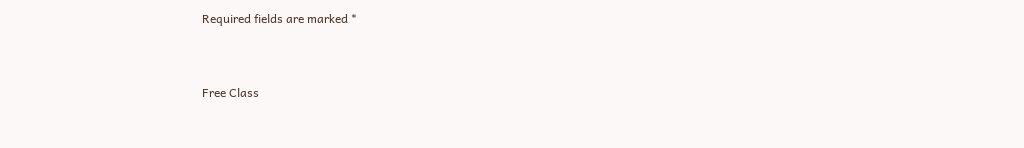Required fields are marked *


Free Class